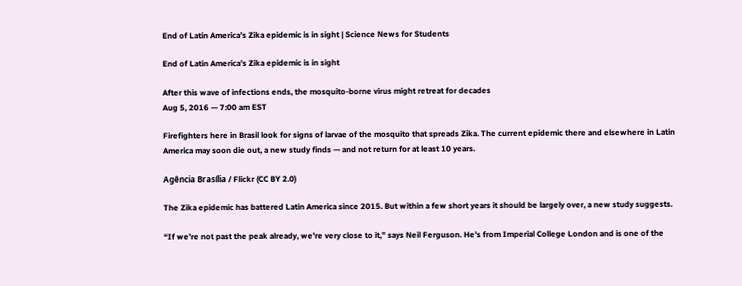End of Latin America’s Zika epidemic is in sight | Science News for Students

End of Latin America’s Zika epidemic is in sight

After this wave of infections ends, the mosquito-borne virus might retreat for decades
Aug 5, 2016 — 7:00 am EST

Firefighters here in Brasil look for signs of larvae of the mosquito that spreads Zika. The current epidemic there and elsewhere in Latin America may soon die out, a new study finds — and not return for at least 10 years.

Agência Brasília / Flickr (CC BY 2.0)

The Zika epidemic has battered Latin America since 2015. But within a few short years it should be largely over, a new study suggests.

“If we’re not past the peak already, we’re very close to it,” says Neil Ferguson. He’s from Imperial College London and is one of the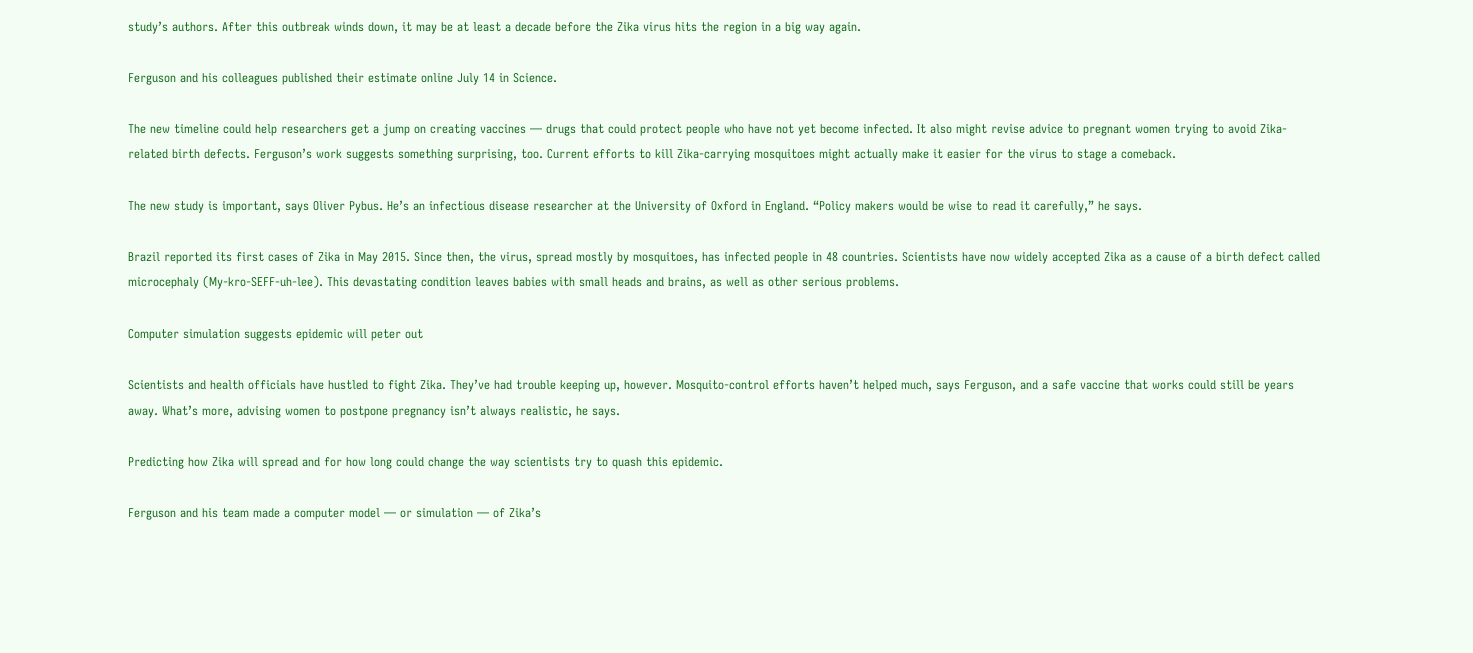study’s authors. After this outbreak winds down, it may be at least a decade before the Zika virus hits the region in a big way again.

Ferguson and his colleagues published their estimate online July 14 in Science.

The new timeline could help researchers get a jump on creating vaccines — drugs that could protect people who have not yet become infected. It also might revise advice to pregnant women trying to avoid Zika-related birth defects. Ferguson’s work suggests something surprising, too. Current efforts to kill Zika-carrying mosquitoes might actually make it easier for the virus to stage a comeback.

The new study is important, says Oliver Pybus. He’s an infectious disease researcher at the University of Oxford in England. “Policy makers would be wise to read it carefully,” he says.

Brazil reported its first cases of Zika in May 2015. Since then, the virus, spread mostly by mosquitoes, has infected people in 48 countries. Scientists have now widely accepted Zika as a cause of a birth defect called microcephaly (My-kro-SEFF-uh-lee). This devastating condition leaves babies with small heads and brains, as well as other serious problems.

Computer simulation suggests epidemic will peter out

Scientists and health officials have hustled to fight Zika. They’ve had trouble keeping up, however. Mosquito-control efforts haven’t helped much, says Ferguson, and a safe vaccine that works could still be years away. What’s more, advising women to postpone pregnancy isn’t always realistic, he says.

Predicting how Zika will spread and for how long could change the way scientists try to quash this epidemic.

Ferguson and his team made a computer model — or simulation — of Zika’s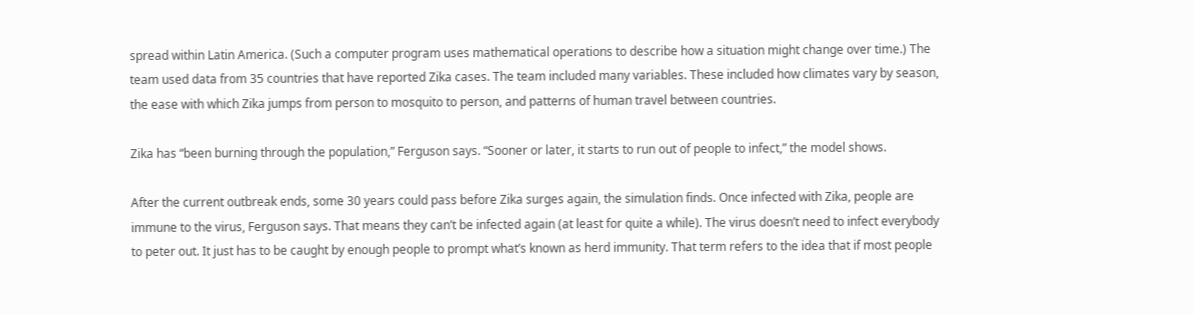spread within Latin America. (Such a computer program uses mathematical operations to describe how a situation might change over time.) The team used data from 35 countries that have reported Zika cases. The team included many variables. These included how climates vary by season, the ease with which Zika jumps from person to mosquito to person, and patterns of human travel between countries.

Zika has “been burning through the population,” Ferguson says. “Sooner or later, it starts to run out of people to infect,” the model shows.

After the current outbreak ends, some 30 years could pass before Zika surges again, the simulation finds. Once infected with Zika, people are immune to the virus, Ferguson says. That means they can’t be infected again (at least for quite a while). The virus doesn’t need to infect everybody to peter out. It just has to be caught by enough people to prompt what’s known as herd immunity. That term refers to the idea that if most people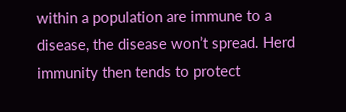within a population are immune to a disease, the disease won’t spread. Herd immunity then tends to protect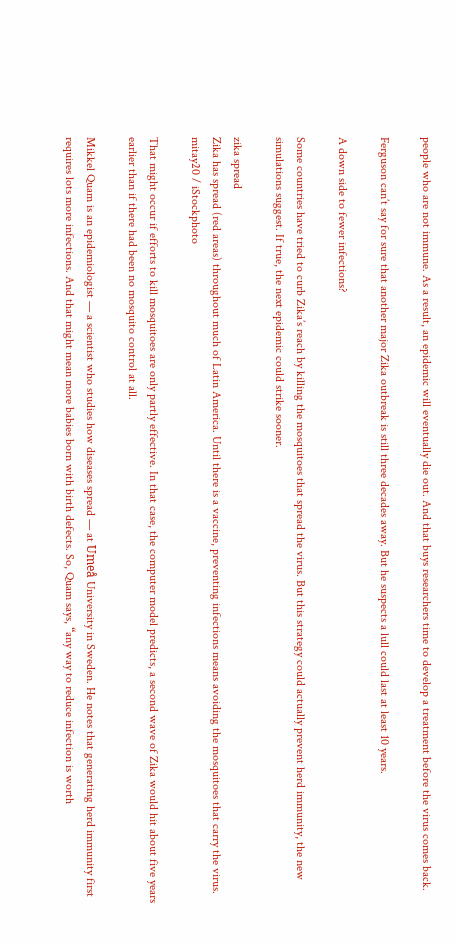people who are not immune. As a result, an epidemic will eventually die out. And that buys researchers time to develop a treatment before the virus comes back.

Ferguson can’t say for sure that another major Zika outbreak is still three decades away. But he suspects a lull could last at least 10 years.

A down side to fewer infections?

Some countries have tried to curb Zika’s reach by killing the mosquitoes that spread the virus. But this strategy could actually prevent herd immunity, the new simulations suggest. If true, the next epidemic could strike sooner.

zika spread
Zika has spread (red areas) throughout much of Latin America. Until there is a vaccine, preventing infections means avoiding the mosquitoes that carry the virus.
mitay20 / iStockphoto

That might occur if efforts to kill mosquitoes are only partly effective. In that case, the computer model predicts, a second wave of Zika would hit about five years earlier than if there had been no mosquito control at all.

Mikkel Quam is an epidemiologist — a scientist who studies how diseases spread — at Umeå University in Sweden. He notes that generating herd immunity first requires lots more infections. And that might mean more babies born with birth defects. So, Quam says, “any way to reduce infection is worth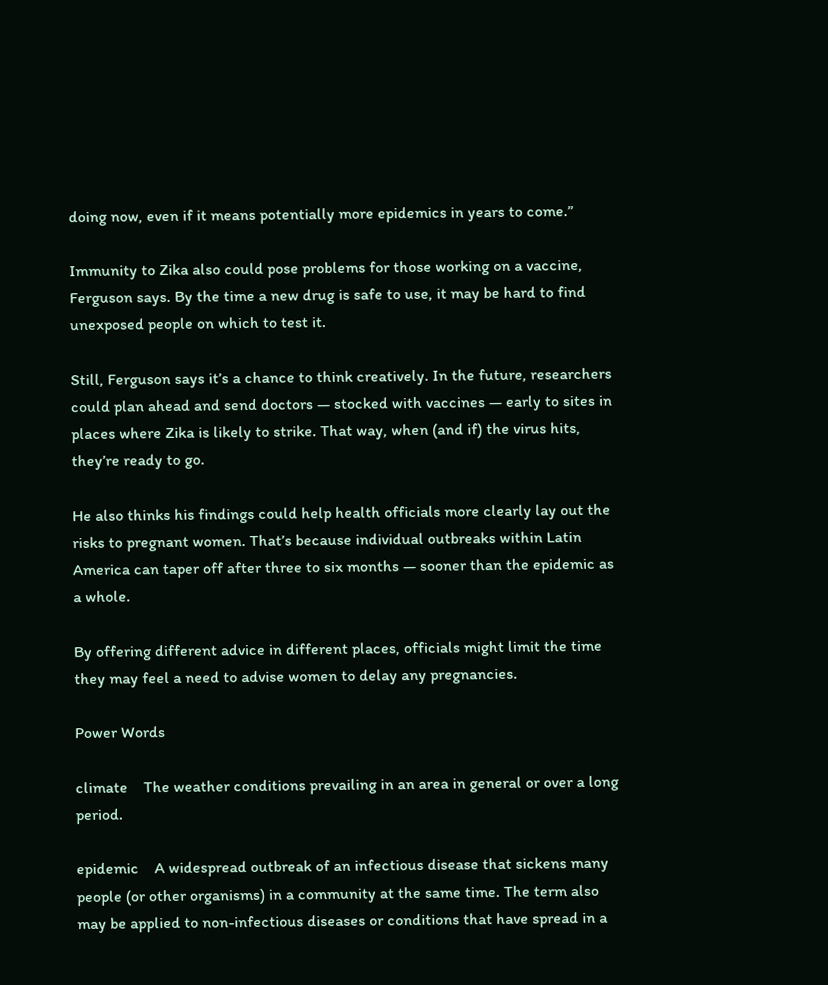doing now, even if it means potentially more epidemics in years to come.”

Immunity to Zika also could pose problems for those working on a vaccine, Ferguson says. By the time a new drug is safe to use, it may be hard to find unexposed people on which to test it.

Still, Ferguson says it’s a chance to think creatively. In the future, researchers could plan ahead and send doctors — stocked with vaccines — early to sites in places where Zika is likely to strike. That way, when (and if) the virus hits, they’re ready to go.

He also thinks his findings could help health officials more clearly lay out the risks to pregnant women. That’s because individual outbreaks within Latin America can taper off after three to six months — sooner than the epidemic as a whole.

By offering different advice in different places, officials might limit the time they may feel a need to advise women to delay any pregnancies.

Power Words

climate    The weather conditions prevailing in an area in general or over a long period.

epidemic    A widespread outbreak of an infectious disease that sickens many people (or other organisms) in a community at the same time. The term also may be applied to non-infectious diseases or conditions that have spread in a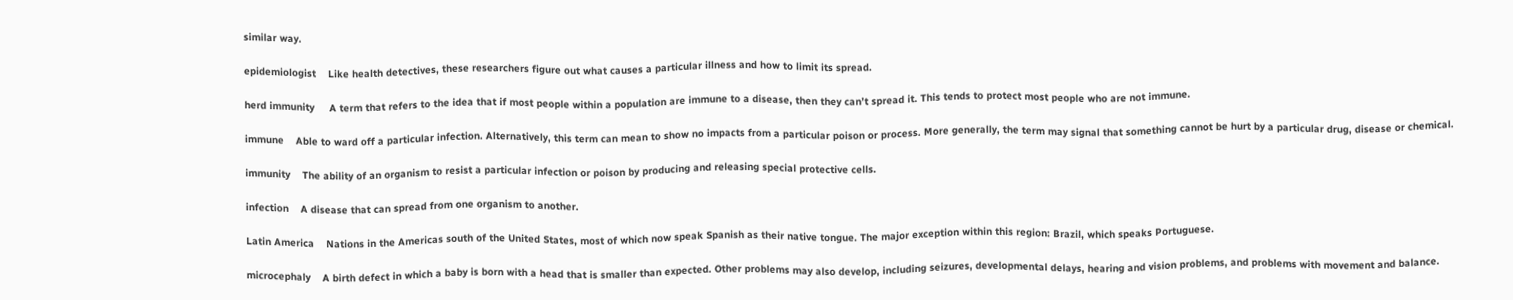similar way.

epidemiologist    Like health detectives, these researchers figure out what causes a particular illness and how to limit its spread.

herd immunity     A term that refers to the idea that if most people within a population are immune to a disease, then they can’t spread it. This tends to protect most people who are not immune.

immune    Able to ward off a particular infection. Alternatively, this term can mean to show no impacts from a particular poison or process. More generally, the term may signal that something cannot be hurt by a particular drug, disease or chemical.

immunity    The ability of an organism to resist a particular infection or poison by producing and releasing special protective cells.

infection    A disease that can spread from one organism to another.

Latin America    Nations in the Americas south of the United States, most of which now speak Spanish as their native tongue. The major exception within this region: Brazil, which speaks Portuguese.

microcephaly    A birth defect in which a baby is born with a head that is smaller than expected. Other problems may also develop, including seizures, developmental delays, hearing and vision problems, and problems with movement and balance.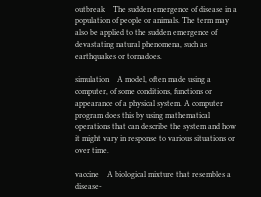outbreak    The sudden emergence of disease in a population of people or animals. The term may also be applied to the sudden emergence of devastating natural phenomena, such as earthquakes or tornadoes.

simulation    A model, often made using a computer, of some conditions, functions or appearance of a physical system. A computer program does this by using mathematical operations that can describe the system and how it might vary in response to various situations or over time.

vaccine    A biological mixture that resembles a disease-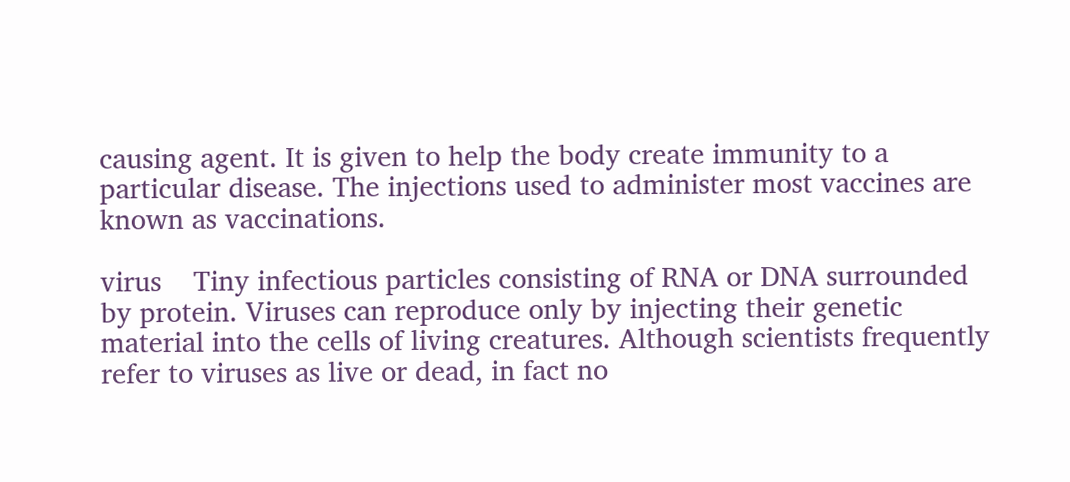causing agent. It is given to help the body create immunity to a particular disease. The injections used to administer most vaccines are known as vaccinations.

virus    Tiny infectious particles consisting of RNA or DNA surrounded by protein. Viruses can reproduce only by injecting their genetic material into the cells of living creatures. Although scientists frequently refer to viruses as live or dead, in fact no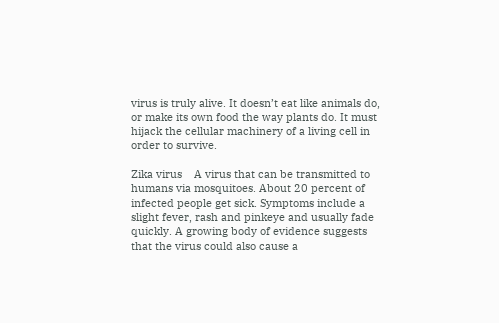virus is truly alive. It doesn’t eat like animals do, or make its own food the way plants do. It must hijack the cellular machinery of a living cell in order to survive.

Zika virus    A virus that can be transmitted to humans via mosquitoes. About 20 percent of infected people get sick. Symptoms include a slight fever, rash and pinkeye and usually fade quickly. A growing body of evidence suggests that the virus could also cause a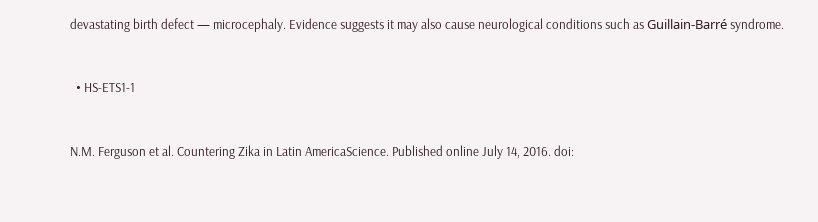devastating birth defect — microcephaly. Evidence suggests it may also cause neurological conditions such as Guillain-Barré syndrome.


  • HS-ETS1-1


N.M. Ferguson et al. Countering Zika in Latin AmericaScience. Published online July 14, 2016. doi: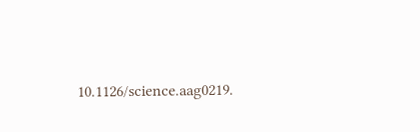10.1126/science.aag0219.